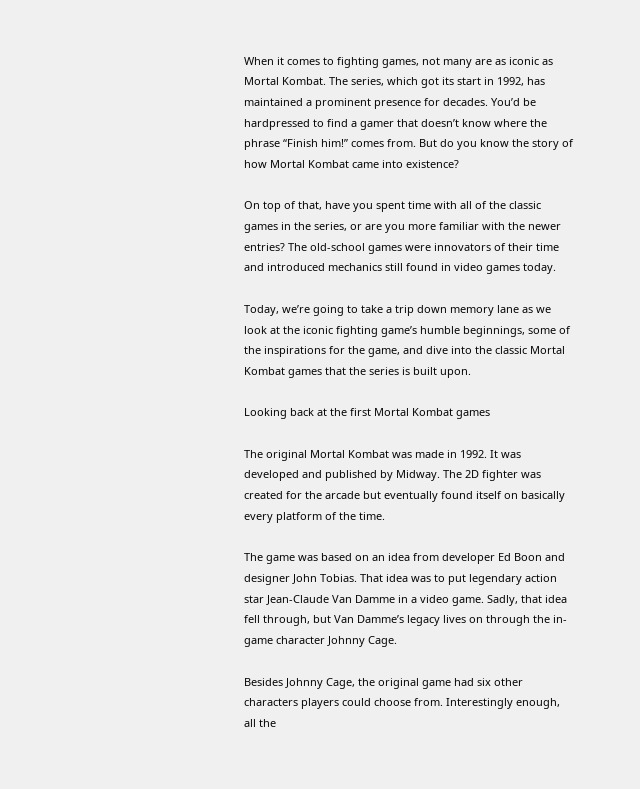When it comes to fighting games, not many are as iconic as Mortal Kombat. The series, which got its start in 1992, has maintained a prominent presence for decades. You’d be hardpressed to find a gamer that doesn’t know where the phrase “Finish him!” comes from. But do you know the story of how Mortal Kombat came into existence?

On top of that, have you spent time with all of the classic games in the series, or are you more familiar with the newer entries? The old-school games were innovators of their time and introduced mechanics still found in video games today.

Today, we’re going to take a trip down memory lane as we look at the iconic fighting game’s humble beginnings, some of the inspirations for the game, and dive into the classic Mortal Kombat games that the series is built upon.

Looking back at the first Mortal Kombat games

The original Mortal Kombat was made in 1992. It was developed and published by Midway. The 2D fighter was created for the arcade but eventually found itself on basically every platform of the time.

The game was based on an idea from developer Ed Boon and designer John Tobias. That idea was to put legendary action star Jean-Claude Van Damme in a video game. Sadly, that idea fell through, but Van Damme’s legacy lives on through the in-game character Johnny Cage.

Besides Johnny Cage, the original game had six other characters players could choose from. Interestingly enough, all the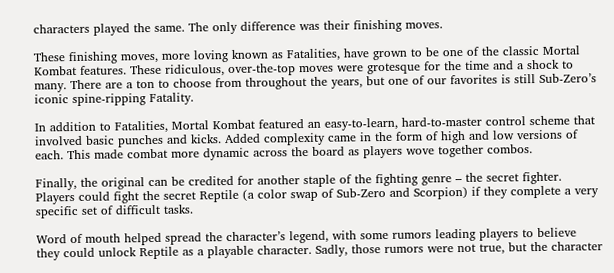characters played the same. The only difference was their finishing moves.

These finishing moves, more loving known as Fatalities, have grown to be one of the classic Mortal Kombat features. These ridiculous, over-the-top moves were grotesque for the time and a shock to many. There are a ton to choose from throughout the years, but one of our favorites is still Sub-Zero’s iconic spine-ripping Fatality.

In addition to Fatalities, Mortal Kombat featured an easy-to-learn, hard-to-master control scheme that involved basic punches and kicks. Added complexity came in the form of high and low versions of each. This made combat more dynamic across the board as players wove together combos.

Finally, the original can be credited for another staple of the fighting genre – the secret fighter. Players could fight the secret Reptile (a color swap of Sub-Zero and Scorpion) if they complete a very specific set of difficult tasks.

Word of mouth helped spread the character’s legend, with some rumors leading players to believe they could unlock Reptile as a playable character. Sadly, those rumors were not true, but the character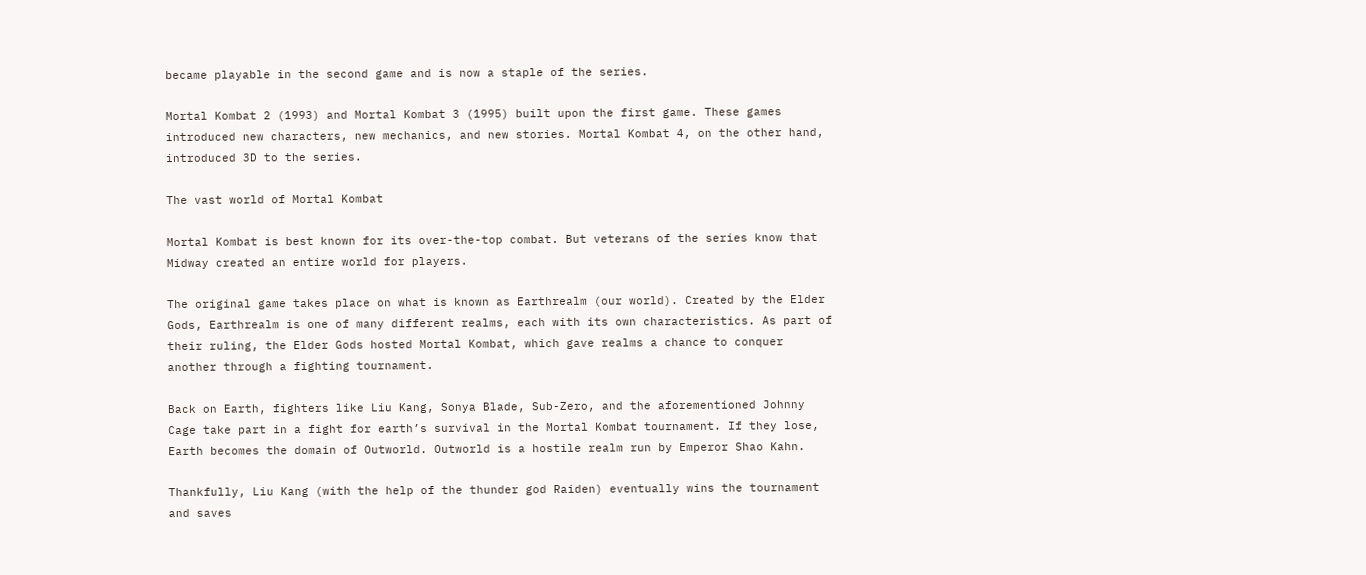became playable in the second game and is now a staple of the series.

Mortal Kombat 2 (1993) and Mortal Kombat 3 (1995) built upon the first game. These games introduced new characters, new mechanics, and new stories. Mortal Kombat 4, on the other hand, introduced 3D to the series.

The vast world of Mortal Kombat

Mortal Kombat is best known for its over-the-top combat. But veterans of the series know that Midway created an entire world for players.

The original game takes place on what is known as Earthrealm (our world). Created by the Elder Gods, Earthrealm is one of many different realms, each with its own characteristics. As part of their ruling, the Elder Gods hosted Mortal Kombat, which gave realms a chance to conquer another through a fighting tournament.

Back on Earth, fighters like Liu Kang, Sonya Blade, Sub-Zero, and the aforementioned Johnny Cage take part in a fight for earth’s survival in the Mortal Kombat tournament. If they lose, Earth becomes the domain of Outworld. Outworld is a hostile realm run by Emperor Shao Kahn.

Thankfully, Liu Kang (with the help of the thunder god Raiden) eventually wins the tournament and saves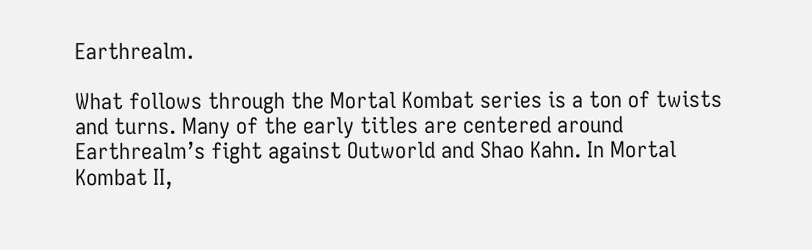Earthrealm.

What follows through the Mortal Kombat series is a ton of twists and turns. Many of the early titles are centered around Earthrealm’s fight against Outworld and Shao Kahn. In Mortal Kombat II,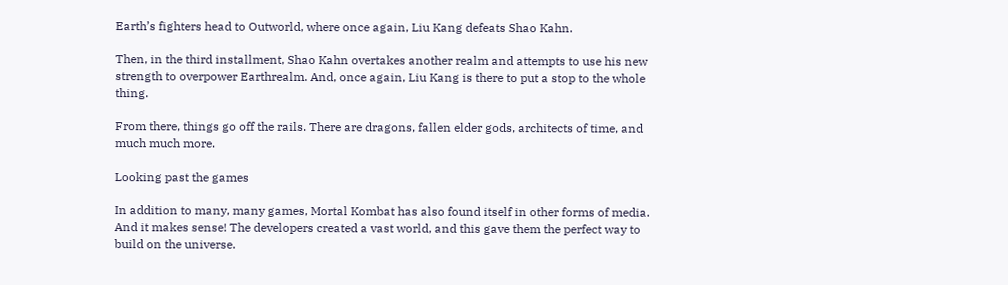Earth’s fighters head to Outworld, where once again, Liu Kang defeats Shao Kahn.

Then, in the third installment, Shao Kahn overtakes another realm and attempts to use his new strength to overpower Earthrealm. And, once again, Liu Kang is there to put a stop to the whole thing.

From there, things go off the rails. There are dragons, fallen elder gods, architects of time, and much much more.

Looking past the games

In addition to many, many games, Mortal Kombat has also found itself in other forms of media. And it makes sense! The developers created a vast world, and this gave them the perfect way to build on the universe.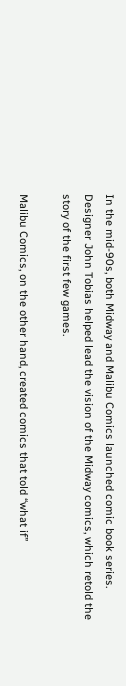In the mid-90s, both Midway and Malibu Comics launched comic book series. Designer John Tobias helped lead the vision of the Midway comics, which retold the story of the first few games.

Malibu Comics, on the other hand, created comics that told “what if”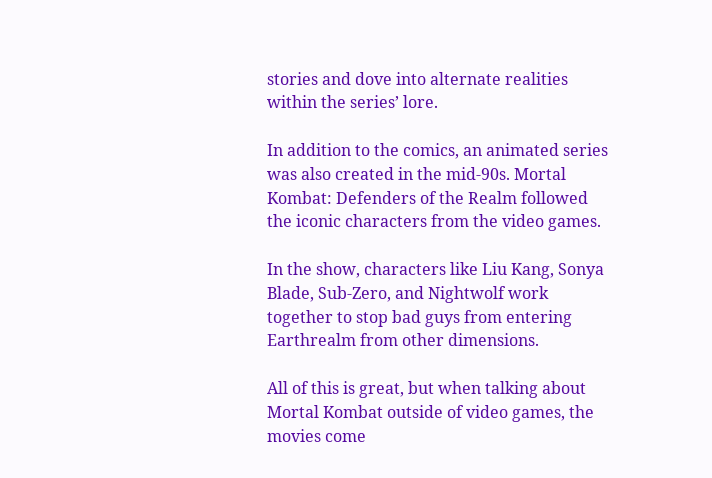stories and dove into alternate realities within the series’ lore.

In addition to the comics, an animated series was also created in the mid-90s. Mortal Kombat: Defenders of the Realm followed the iconic characters from the video games.

In the show, characters like Liu Kang, Sonya Blade, Sub-Zero, and Nightwolf work together to stop bad guys from entering Earthrealm from other dimensions.

All of this is great, but when talking about Mortal Kombat outside of video games, the movies come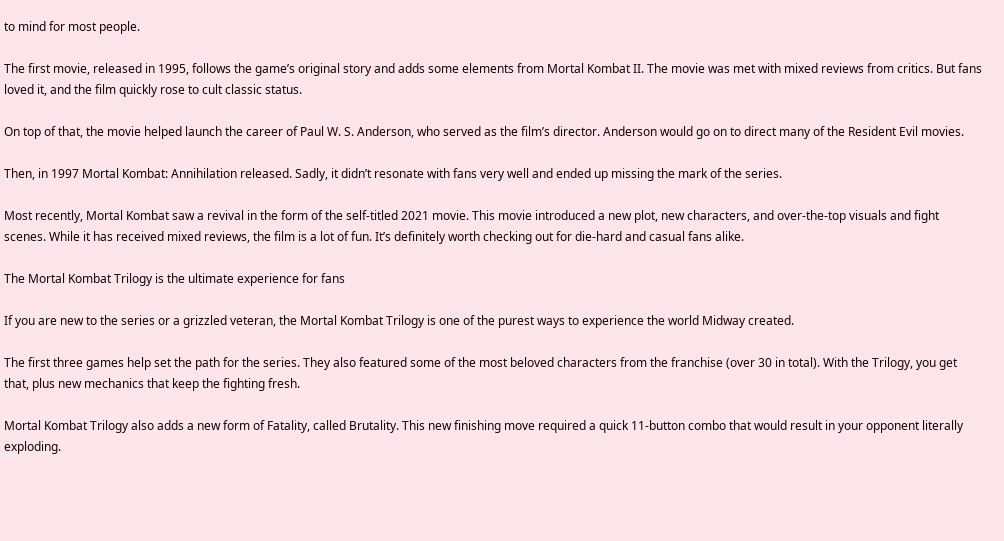to mind for most people.

The first movie, released in 1995, follows the game’s original story and adds some elements from Mortal Kombat II. The movie was met with mixed reviews from critics. But fans loved it, and the film quickly rose to cult classic status.

On top of that, the movie helped launch the career of Paul W. S. Anderson, who served as the film’s director. Anderson would go on to direct many of the Resident Evil movies.

Then, in 1997 Mortal Kombat: Annihilation released. Sadly, it didn’t resonate with fans very well and ended up missing the mark of the series.

Most recently, Mortal Kombat saw a revival in the form of the self-titled 2021 movie. This movie introduced a new plot, new characters, and over-the-top visuals and fight scenes. While it has received mixed reviews, the film is a lot of fun. It’s definitely worth checking out for die-hard and casual fans alike.

The Mortal Kombat Trilogy is the ultimate experience for fans

If you are new to the series or a grizzled veteran, the Mortal Kombat Trilogy is one of the purest ways to experience the world Midway created.

The first three games help set the path for the series. They also featured some of the most beloved characters from the franchise (over 30 in total). With the Trilogy, you get that, plus new mechanics that keep the fighting fresh.

Mortal Kombat Trilogy also adds a new form of Fatality, called Brutality. This new finishing move required a quick 11-button combo that would result in your opponent literally exploding.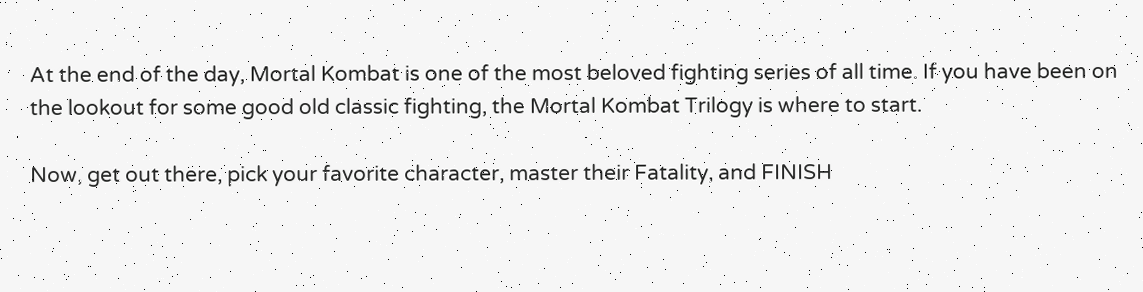At the end of the day, Mortal Kombat is one of the most beloved fighting series of all time. If you have been on the lookout for some good old classic fighting, the Mortal Kombat Trilogy is where to start.

Now, get out there, pick your favorite character, master their Fatality, and FINISH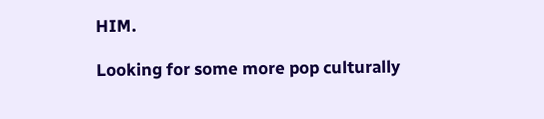HIM.

Looking for some more pop culturally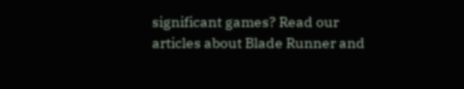significant games? Read our articles about Blade Runner and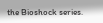the Bioshock series.